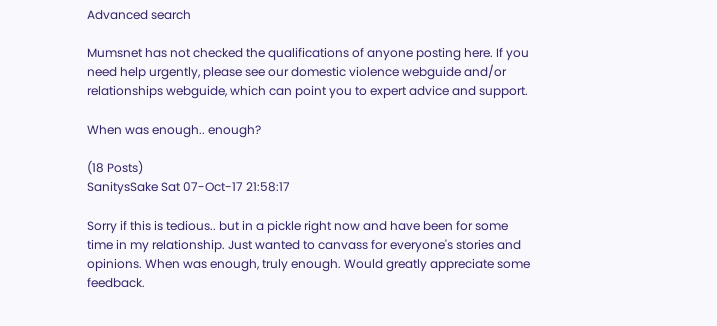Advanced search

Mumsnet has not checked the qualifications of anyone posting here. If you need help urgently, please see our domestic violence webguide and/or relationships webguide, which can point you to expert advice and support.

When was enough.. enough?

(18 Posts)
SanitysSake Sat 07-Oct-17 21:58:17

Sorry if this is tedious.. but in a pickle right now and have been for some time in my relationship. Just wanted to canvass for everyone's stories and opinions. When was enough, truly enough. Would greatly appreciate some feedback.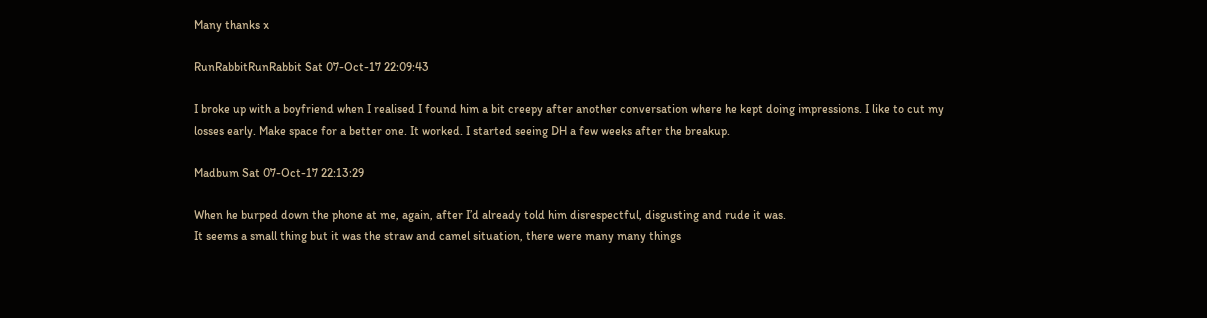Many thanks x

RunRabbitRunRabbit Sat 07-Oct-17 22:09:43

I broke up with a boyfriend when I realised I found him a bit creepy after another conversation where he kept doing impressions. I like to cut my losses early. Make space for a better one. It worked. I started seeing DH a few weeks after the breakup.

Madbum Sat 07-Oct-17 22:13:29

When he burped down the phone at me, again, after I’d already told him disrespectful, disgusting and rude it was.
It seems a small thing but it was the straw and camel situation, there were many many things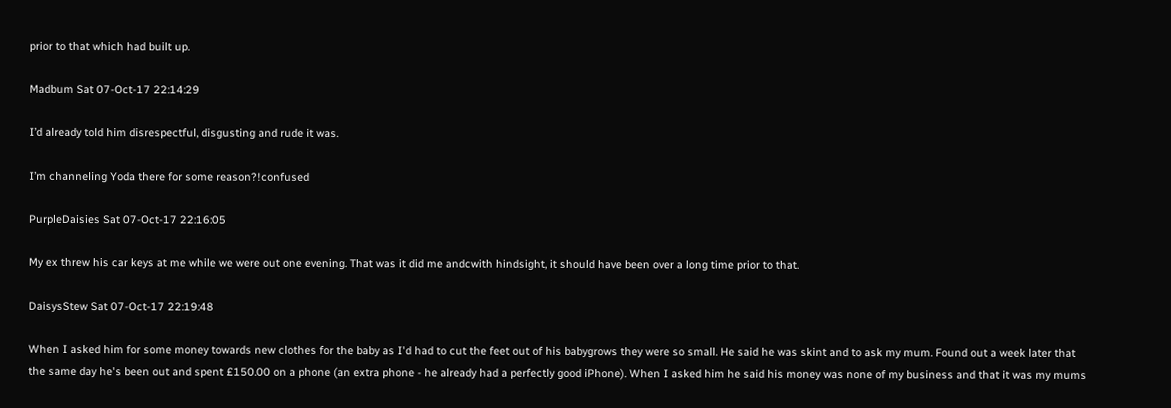prior to that which had built up.

Madbum Sat 07-Oct-17 22:14:29

I’d already told him disrespectful, disgusting and rude it was.

I’m channeling Yoda there for some reason?!confused

PurpleDaisies Sat 07-Oct-17 22:16:05

My ex threw his car keys at me while we were out one evening. That was it did me andcwith hindsight, it should have been over a long time prior to that.

DaisysStew Sat 07-Oct-17 22:19:48

When I asked him for some money towards new clothes for the baby as I'd had to cut the feet out of his babygrows they were so small. He said he was skint and to ask my mum. Found out a week later that the same day he's been out and spent £150.00 on a phone (an extra phone - he already had a perfectly good iPhone). When I asked him he said his money was none of my business and that it was my mums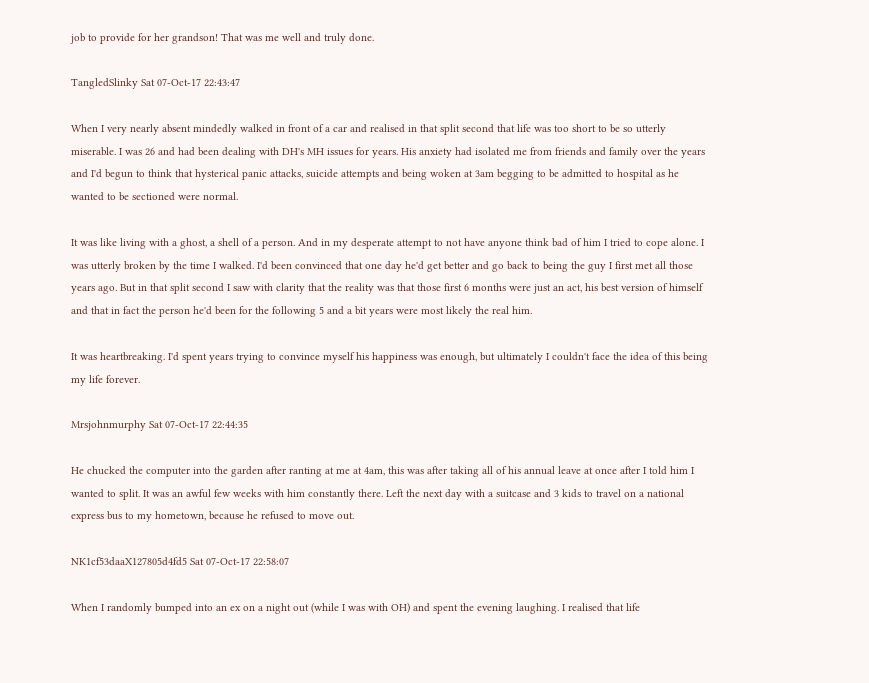job to provide for her grandson! That was me well and truly done.

TangledSlinky Sat 07-Oct-17 22:43:47

When I very nearly absent mindedly walked in front of a car and realised in that split second that life was too short to be so utterly miserable. I was 26 and had been dealing with DH's MH issues for years. His anxiety had isolated me from friends and family over the years and I'd begun to think that hysterical panic attacks, suicide attempts and being woken at 3am begging to be admitted to hospital as he wanted to be sectioned were normal.

It was like living with a ghost, a shell of a person. And in my desperate attempt to not have anyone think bad of him I tried to cope alone. I was utterly broken by the time I walked. I'd been convinced that one day he'd get better and go back to being the guy I first met all those years ago. But in that split second I saw with clarity that the reality was that those first 6 months were just an act, his best version of himself and that in fact the person he'd been for the following 5 and a bit years were most likely the real him.

It was heartbreaking. I'd spent years trying to convince myself his happiness was enough, but ultimately I couldn't face the idea of this being my life forever.

Mrsjohnmurphy Sat 07-Oct-17 22:44:35

He chucked the computer into the garden after ranting at me at 4am, this was after taking all of his annual leave at once after I told him I wanted to split. It was an awful few weeks with him constantly there. Left the next day with a suitcase and 3 kids to travel on a national express bus to my hometown, because he refused to move out.

NK1cf53daaX127805d4fd5 Sat 07-Oct-17 22:58:07

When I randomly bumped into an ex on a night out (while I was with OH) and spent the evening laughing. I realised that life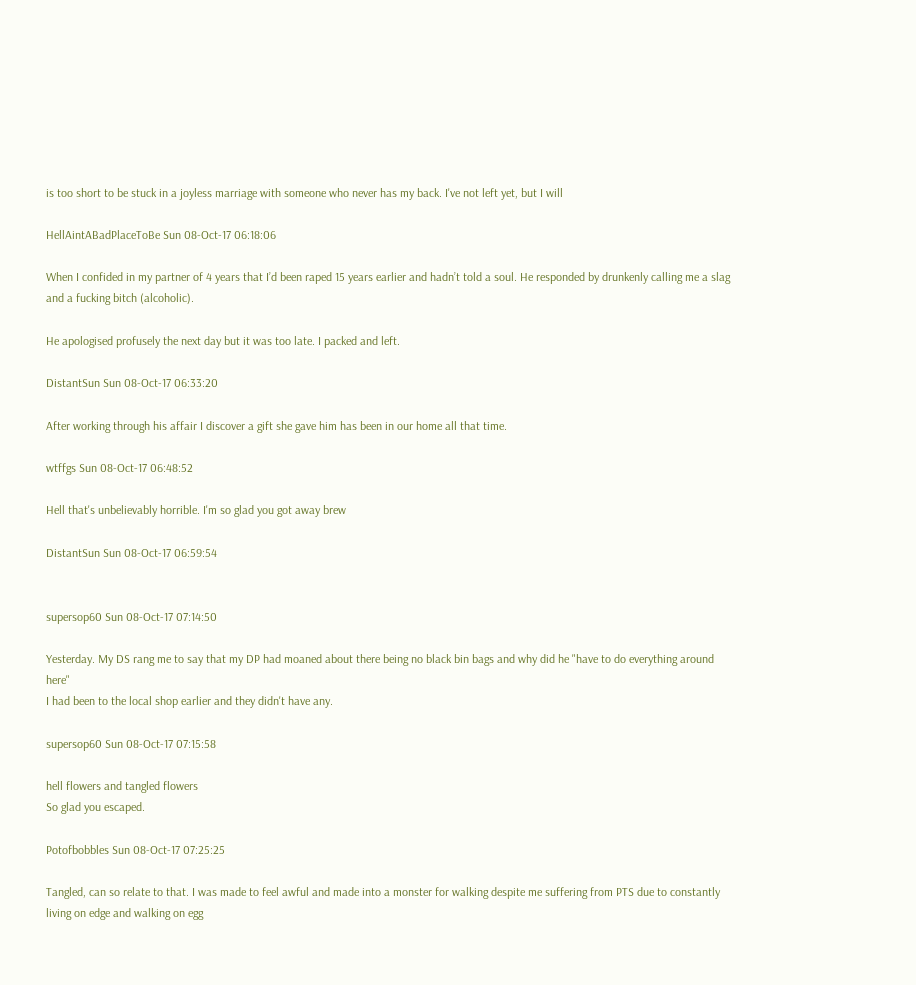is too short to be stuck in a joyless marriage with someone who never has my back. I've not left yet, but I will

HellAintABadPlaceToBe Sun 08-Oct-17 06:18:06

When I confided in my partner of 4 years that I’d been raped 15 years earlier and hadn’t told a soul. He responded by drunkenly calling me a slag and a fucking bitch (alcoholic).

He apologised profusely the next day but it was too late. I packed and left.

DistantSun Sun 08-Oct-17 06:33:20

After working through his affair I discover a gift she gave him has been in our home all that time.

wtffgs Sun 08-Oct-17 06:48:52

Hell that's unbelievably horrible. I'm so glad you got away brew

DistantSun Sun 08-Oct-17 06:59:54


supersop60 Sun 08-Oct-17 07:14:50

Yesterday. My DS rang me to say that my DP had moaned about there being no black bin bags and why did he "have to do everything around here"
I had been to the local shop earlier and they didn't have any.

supersop60 Sun 08-Oct-17 07:15:58

hell flowers and tangled flowers
So glad you escaped.

Potofbobbles Sun 08-Oct-17 07:25:25

Tangled, can so relate to that. I was made to feel awful and made into a monster for walking despite me suffering from PTS due to constantly living on edge and walking on egg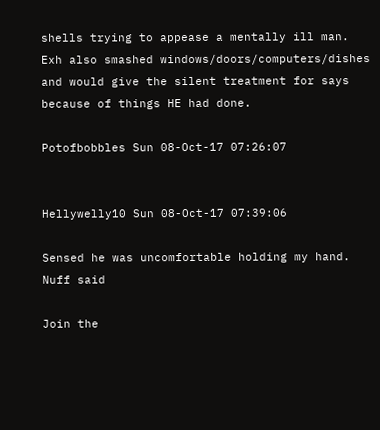shells trying to appease a mentally ill man. Exh also smashed windows/doors/computers/dishes and would give the silent treatment for says because of things HE had done.

Potofbobbles Sun 08-Oct-17 07:26:07


Hellywelly10 Sun 08-Oct-17 07:39:06

Sensed he was uncomfortable holding my hand. Nuff said

Join the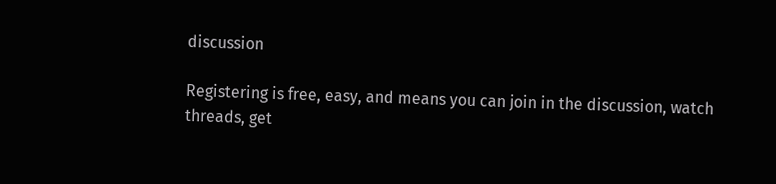discussion

Registering is free, easy, and means you can join in the discussion, watch threads, get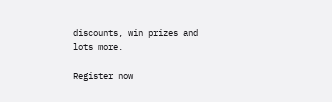discounts, win prizes and lots more.

Register now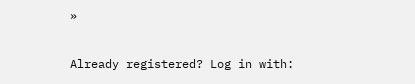»

Already registered? Log in with: